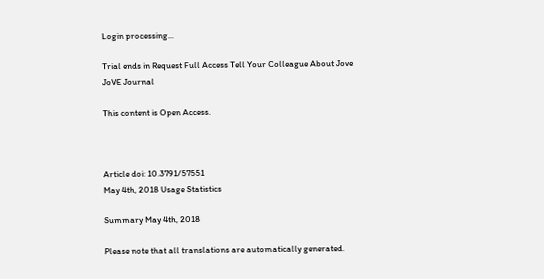Login processing...

Trial ends in Request Full Access Tell Your Colleague About Jove
JoVE Journal

This content is Open Access.



Article doi: 10.3791/57551
May 4th, 2018 Usage Statistics

Summary May 4th, 2018

Please note that all translations are automatically generated.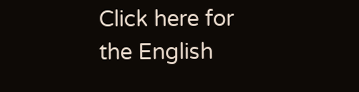Click here for the English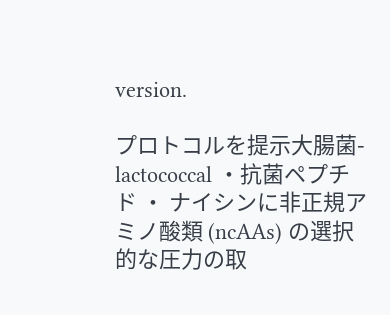version.

プロトコルを提示大腸菌-lactococcal ・抗菌ペプチド ・ ナイシンに非正規アミノ酸類 (ncAAs) の選択的な圧力の取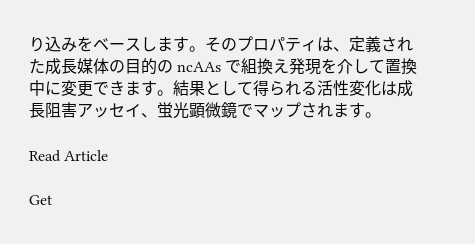り込みをベースします。そのプロパティは、定義された成長媒体の目的の ncAAs で組換え発現を介して置換中に変更できます。結果として得られる活性変化は成長阻害アッセイ、蛍光顕微鏡でマップされます。

Read Article

Get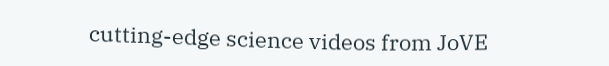cutting-edge science videos from JoVE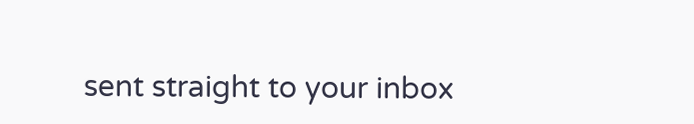sent straight to your inbox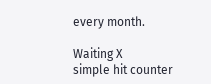every month.

Waiting X
simple hit counter